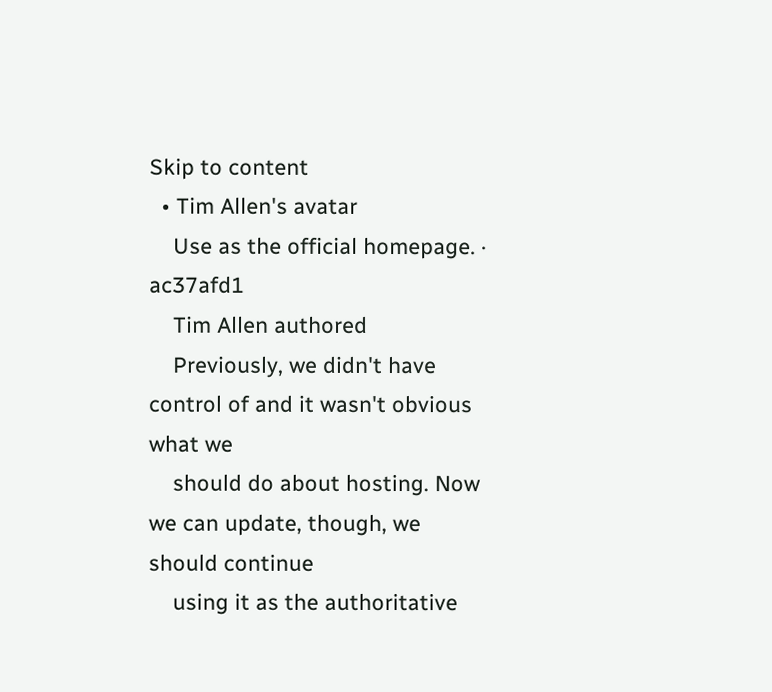Skip to content
  • Tim Allen's avatar
    Use as the official homepage. · ac37afd1
    Tim Allen authored
    Previously, we didn't have control of and it wasn't obvious what we
    should do about hosting. Now we can update, though, we should continue
    using it as the authoritative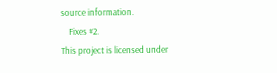source information.
    Fixes #2.
This project is licensed under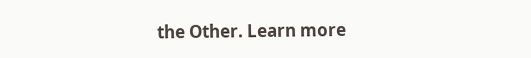the Other. Learn more